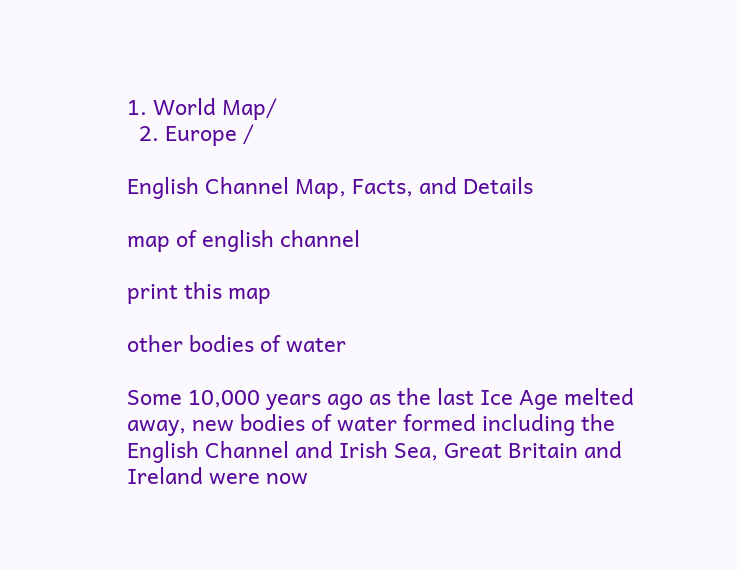1. World Map/
  2. Europe /

English Channel Map, Facts, and Details

map of english channel

print this map

other bodies of water

Some 10,000 years ago as the last Ice Age melted away, new bodies of water formed including the English Channel and Irish Sea, Great Britain and Ireland were now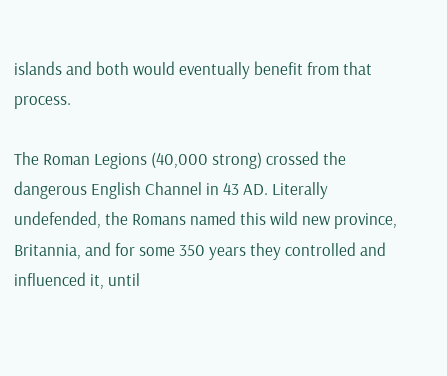islands and both would eventually benefit from that process.

The Roman Legions (40,000 strong) crossed the dangerous English Channel in 43 AD. Literally undefended, the Romans named this wild new province, Britannia, and for some 350 years they controlled and influenced it, until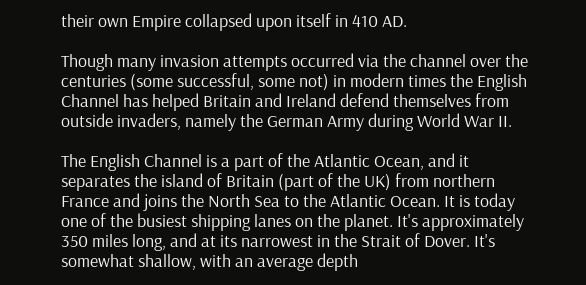their own Empire collapsed upon itself in 410 AD.

Though many invasion attempts occurred via the channel over the centuries (some successful, some not) in modern times the English Channel has helped Britain and Ireland defend themselves from outside invaders, namely the German Army during World War II.

The English Channel is a part of the Atlantic Ocean, and it separates the island of Britain (part of the UK) from northern France and joins the North Sea to the Atlantic Ocean. It is today one of the busiest shipping lanes on the planet. It's approximately 350 miles long, and at its narrowest in the Strait of Dover. It's somewhat shallow, with an average depth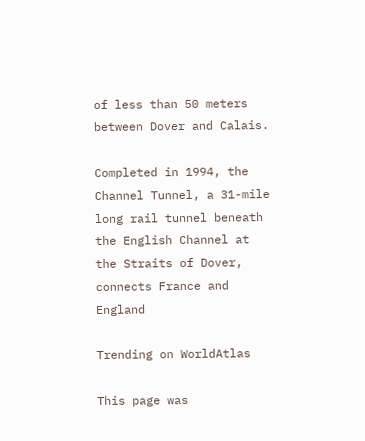of less than 50 meters between Dover and Calais.

Completed in 1994, the Channel Tunnel, a 31-mile long rail tunnel beneath the English Channel at the Straits of Dover, connects France and England

Trending on WorldAtlas

This page was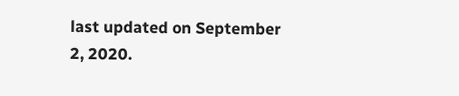last updated on September 2, 2020.